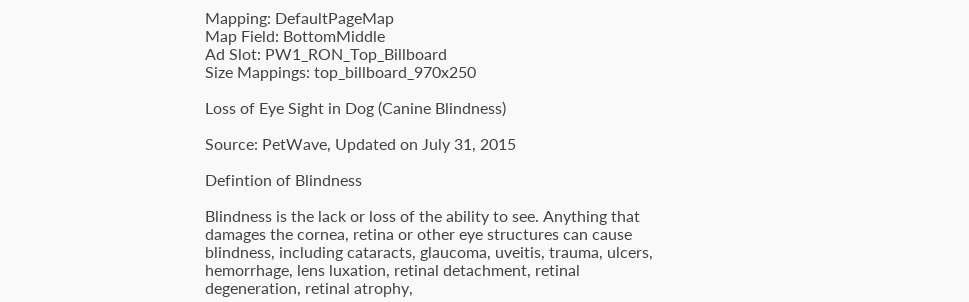Mapping: DefaultPageMap
Map Field: BottomMiddle
Ad Slot: PW1_RON_Top_Billboard
Size Mappings: top_billboard_970x250

Loss of Eye Sight in Dog (Canine Blindness)

Source: PetWave, Updated on July 31, 2015

Defintion of Blindness

Blindness is the lack or loss of the ability to see. Anything that damages the cornea, retina or other eye structures can cause blindness, including cataracts, glaucoma, uveitis, trauma, ulcers, hemorrhage, lens luxation, retinal detachment, retinal degeneration, retinal atrophy,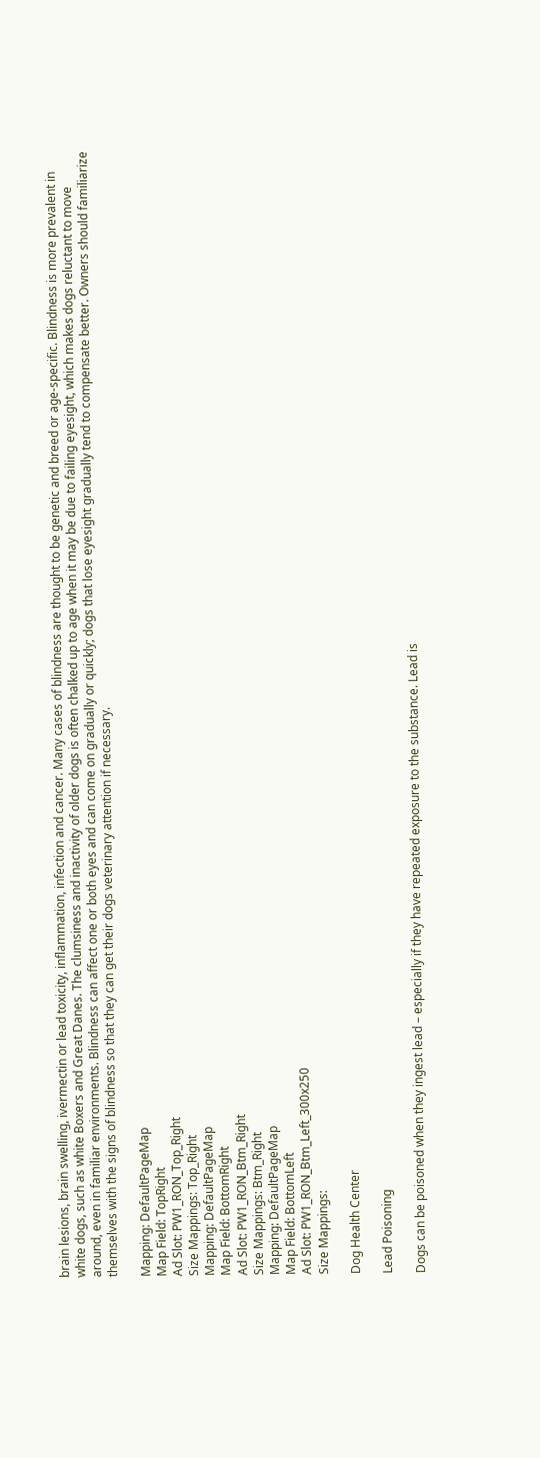brain lesions, brain swelling, ivermectin or lead toxicity, inflammation, infection and cancer. Many cases of blindness are thought to be genetic and breed or age-specific. Blindness is more prevalent in white dogs, such as white Boxers and Great Danes. The clumsiness and inactivity of older dogs is often chalked up to age when it may be due to failing eyesight, which makes dogs reluctant to move around, even in familiar environments. Blindness can affect one or both eyes and can come on gradually or quickly; dogs that lose eyesight gradually tend to compensate better. Owners should familiarize themselves with the signs of blindness so that they can get their dogs veterinary attention if necessary.

Mapping: DefaultPageMap
Map Field: TopRight
Ad Slot: PW1_RON_Top_Right
Size Mappings: Top_Right
Mapping: DefaultPageMap
Map Field: BottomRight
Ad Slot: PW1_RON_Btm_Right
Size Mappings: Btm_Right
Mapping: DefaultPageMap
Map Field: BottomLeft
Ad Slot: PW1_RON_Btm_Left_300x250
Size Mappings:

Dog Health Center

Lead Poisoning

Dogs can be poisoned when they ingest lead – especially if they have repeated exposure to the substance. Lead is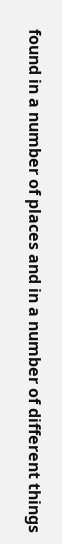found in a number of places and in a number of different things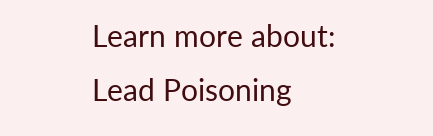Learn more about: Lead Poisoning